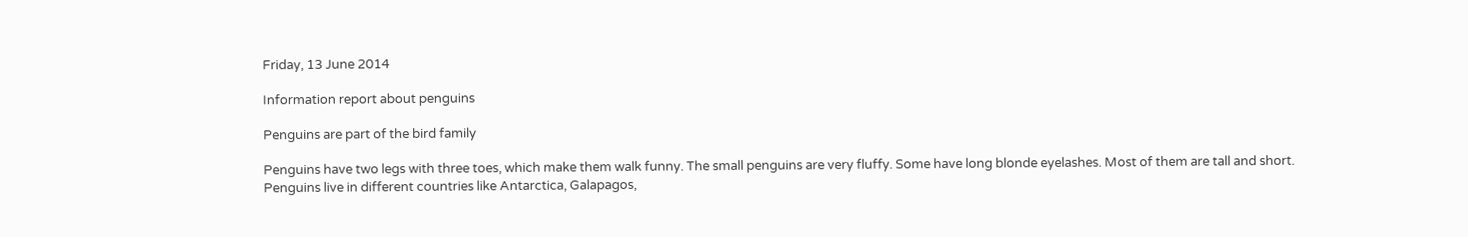Friday, 13 June 2014

Information report about penguins

Penguins are part of the bird family

Penguins have two legs with three toes, which make them walk funny. The small penguins are very fluffy. Some have long blonde eyelashes. Most of them are tall and short.
Penguins live in different countries like Antarctica, Galapagos,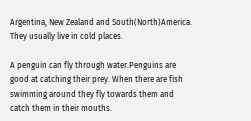Argentina, New Zealand and South(North)America. They usually live in cold places.

A penguin can fly through water.Penguins are good at catching their prey. When there are fish swimming around they fly towards them and catch them in their mouths.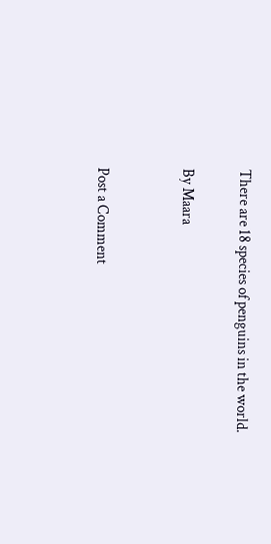There are 18 species of penguins in the world.

By Maara


Post a Comment